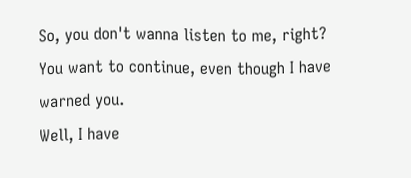So, you don't wanna listen to me, right?
You want to continue, even though I have warned you.
Well, I have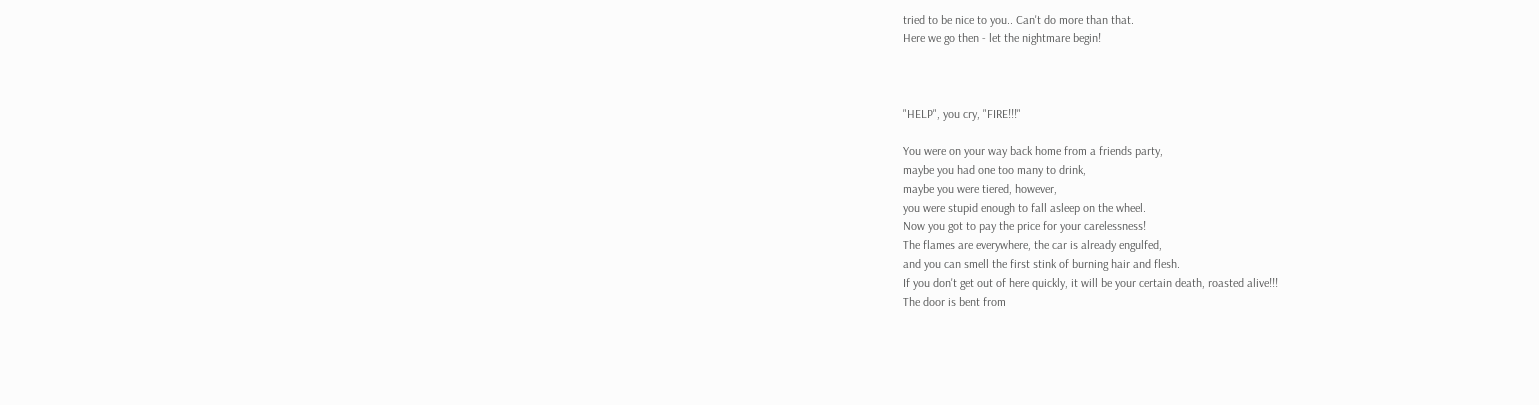tried to be nice to you.. Can't do more than that.
Here we go then - let the nightmare begin!



"HELP", you cry, "FIRE!!!"

You were on your way back home from a friends party,
maybe you had one too many to drink,
maybe you were tiered, however,
you were stupid enough to fall asleep on the wheel.
Now you got to pay the price for your carelessness!
The flames are everywhere, the car is already engulfed,
and you can smell the first stink of burning hair and flesh.
If you don't get out of here quickly, it will be your certain death, roasted alive!!!
The door is bent from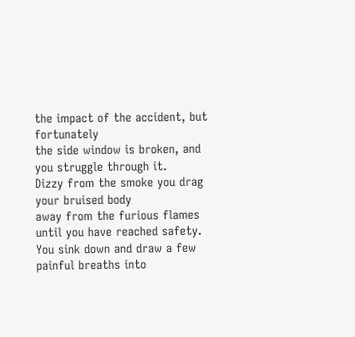the impact of the accident, but fortunately
the side window is broken, and you struggle through it.
Dizzy from the smoke you drag your bruised body
away from the furious flames until you have reached safety.
You sink down and draw a few painful breaths into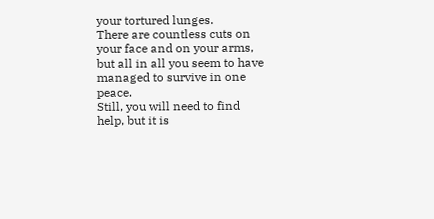your tortured lunges.
There are countless cuts on your face and on your arms,
but all in all you seem to have managed to survive in one peace.
Still, you will need to find help, but it is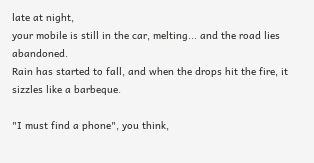late at night,
your mobile is still in the car, melting... and the road lies abandoned.
Rain has started to fall, and when the drops hit the fire, it sizzles like a barbeque.

"I must find a phone", you think,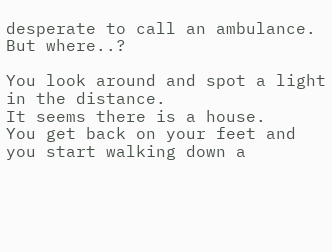desperate to call an ambulance.
But where..?

You look around and spot a light in the distance.
It seems there is a house.
You get back on your feet and you start walking down a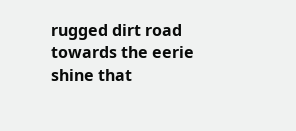rugged dirt road towards the eerie shine that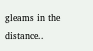gleams in the distance..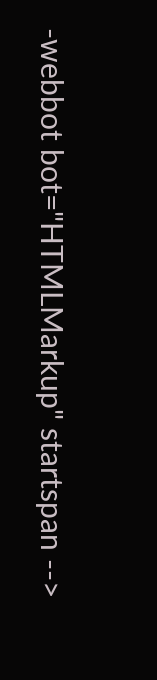-webbot bot="HTMLMarkup" startspan -->